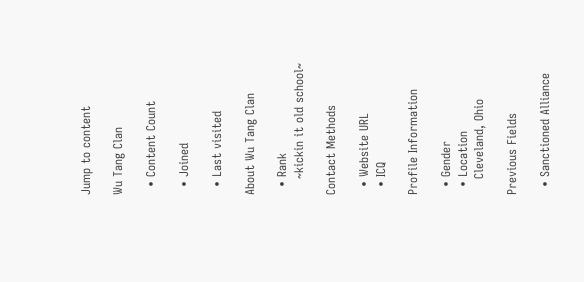Jump to content

Wu Tang Clan

  • Content Count

  • Joined

  • Last visited

About Wu Tang Clan

  • Rank
    ~kickin it old school~

Contact Methods

  • Website URL
  • ICQ

Profile Information

  • Gender
  • Location
    Cleveland, Ohio

Previous Fields

  • Sanctioned Alliance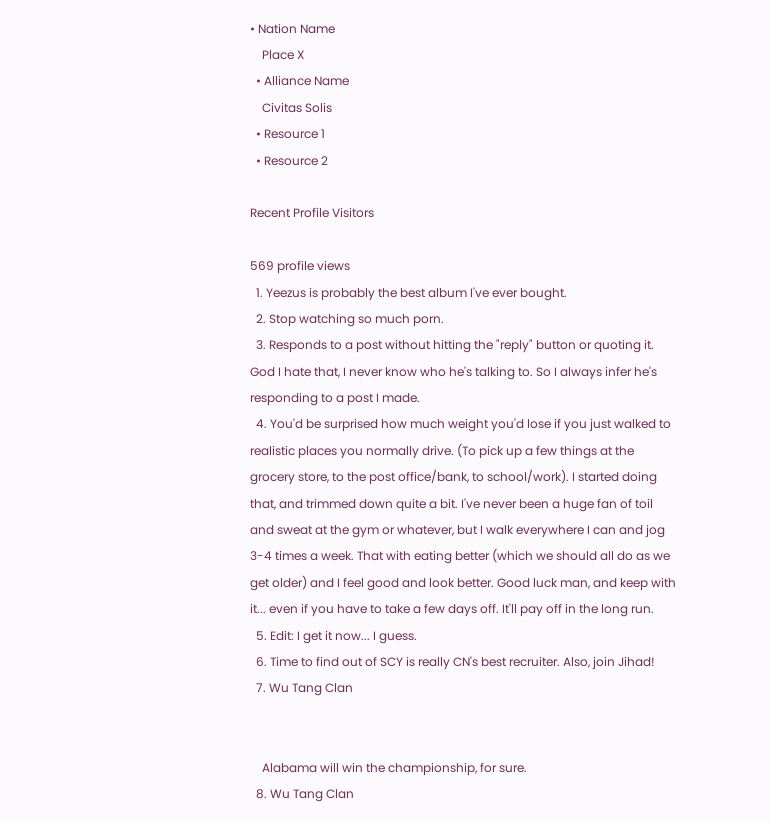• Nation Name
    Place X
  • Alliance Name
    Civitas Solis
  • Resource 1
  • Resource 2

Recent Profile Visitors

569 profile views
  1. Yeezus is probably the best album I've ever bought.
  2. Stop watching so much porn.
  3. Responds to a post without hitting the "reply" button or quoting it. God I hate that, I never know who he's talking to. So I always infer he's responding to a post I made.
  4. You'd be surprised how much weight you'd lose if you just walked to realistic places you normally drive. (To pick up a few things at the grocery store, to the post office/bank, to school/work). I started doing that, and trimmed down quite a bit. I've never been a huge fan of toil and sweat at the gym or whatever, but I walk everywhere I can and jog 3-4 times a week. That with eating better (which we should all do as we get older) and I feel good and look better. Good luck man, and keep with it... even if you have to take a few days off. It'll pay off in the long run.
  5. Edit: I get it now... I guess.
  6. Time to find out of SCY is really CN's best recruiter. Also, join Jihad!
  7. Wu Tang Clan


    Alabama will win the championship, for sure.
  8. Wu Tang Clan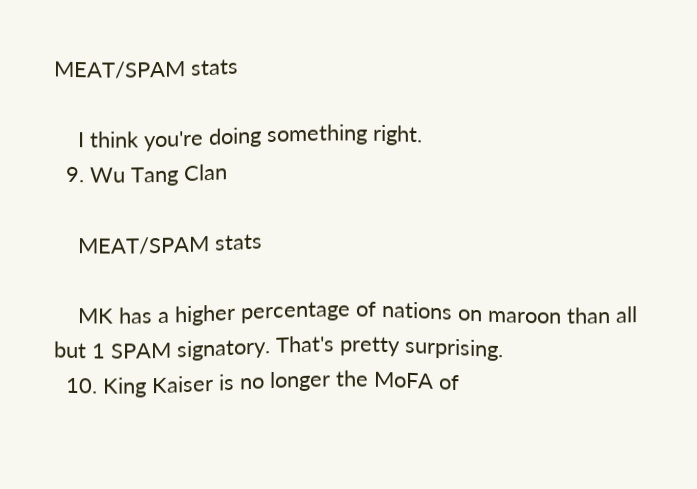MEAT/SPAM stats

    I think you're doing something right.
  9. Wu Tang Clan

    MEAT/SPAM stats

    MK has a higher percentage of nations on maroon than all but 1 SPAM signatory. That's pretty surprising.
  10. King Kaiser is no longer the MoFA of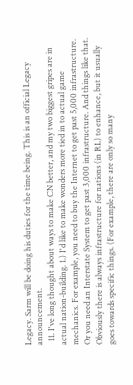Legacy. Sarm will be doing his duties for the time being. This is an official Legacy announcement.
  11. I've long thought about ways to make CN better, and my two biggest gripes are in actual nation-building. 1.) I'd like to make wonders more tied in to actual game mechanics. For example, you need to buy the Internet to get past 5,000 infrastructure. Or you need an Interstate System to get past 3,000 infrastructure. And things like that. Obviously there is always infrastructure for nations (in RL) to enhance, but it usually goes towards specific things. (For example, there are only so many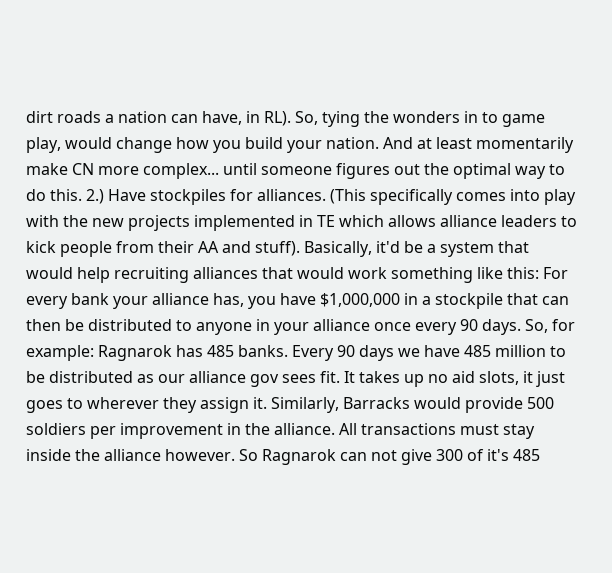dirt roads a nation can have, in RL). So, tying the wonders in to game play, would change how you build your nation. And at least momentarily make CN more complex... until someone figures out the optimal way to do this. 2.) Have stockpiles for alliances. (This specifically comes into play with the new projects implemented in TE which allows alliance leaders to kick people from their AA and stuff). Basically, it'd be a system that would help recruiting alliances that would work something like this: For every bank your alliance has, you have $1,000,000 in a stockpile that can then be distributed to anyone in your alliance once every 90 days. So, for example: Ragnarok has 485 banks. Every 90 days we have 485 million to be distributed as our alliance gov sees fit. It takes up no aid slots, it just goes to wherever they assign it. Similarly, Barracks would provide 500 soldiers per improvement in the alliance. All transactions must stay inside the alliance however. So Ragnarok can not give 300 of it's 485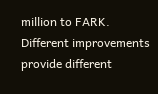million to FARK. Different improvements provide different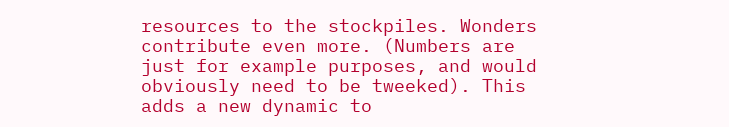resources to the stockpiles. Wonders contribute even more. (Numbers are just for example purposes, and would obviously need to be tweeked). This adds a new dynamic to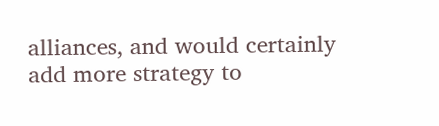alliances, and would certainly add more strategy to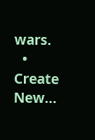wars.
  • Create New...